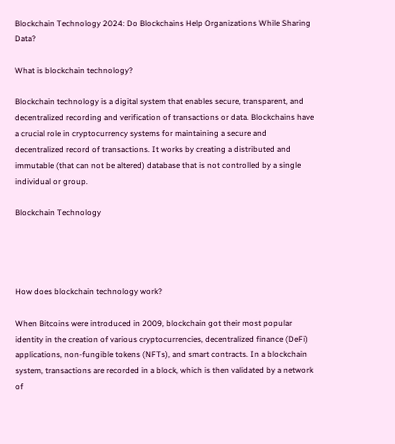Blockchain Technology 2024: Do Blockchains Help Organizations While Sharing Data?

What is blockchain technology?

Blockchain technology is a digital system that enables secure, transparent, and decentralized recording and verification of transactions or data. Blockchains have a crucial role in cryptocurrency systems for maintaining a secure and decentralized record of transactions. It works by creating a distributed and immutable (that can not be altered) database that is not controlled by a single individual or group.

Blockchain Technology




How does blockchain technology work?

When Bitcoins were introduced in 2009, blockchain got their most popular identity in the creation of various cryptocurrencies, decentralized finance (DeFi) applications, non-fungible tokens (NFTs), and smart contracts. In a blockchain system, transactions are recorded in a block, which is then validated by a network of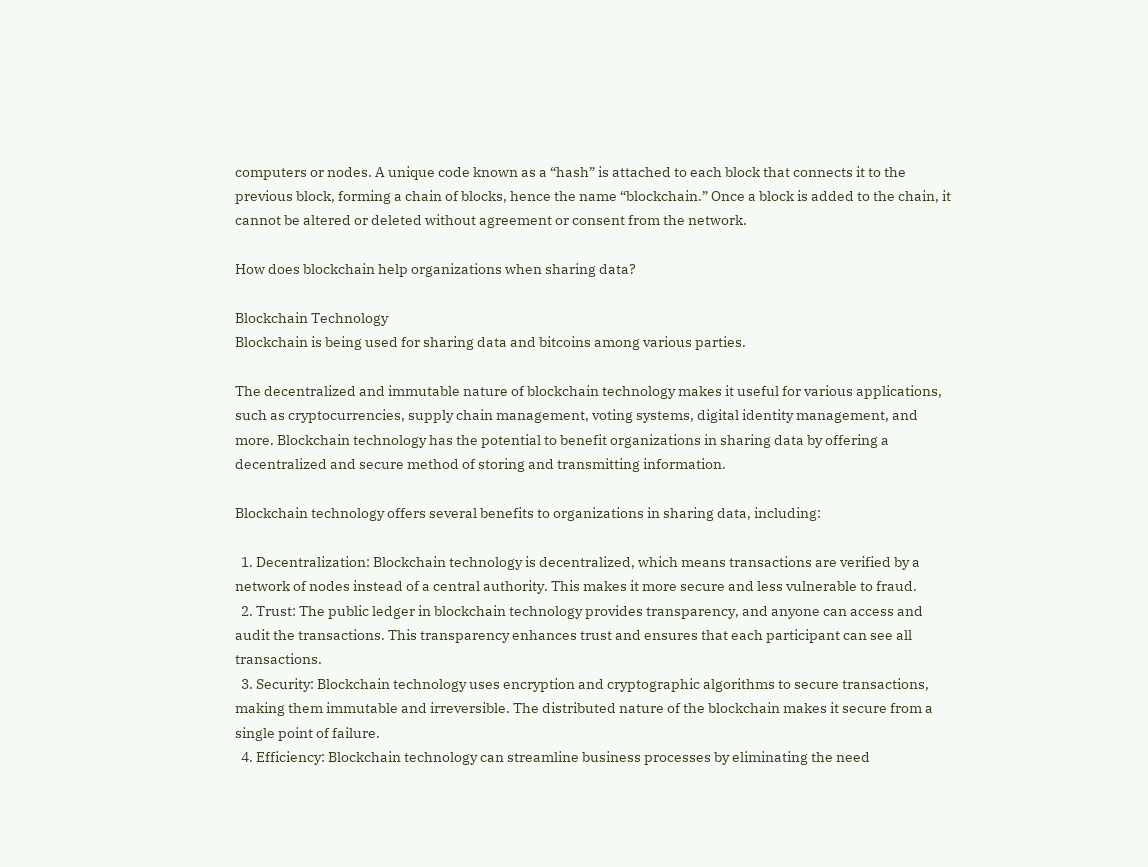computers or nodes. A unique code known as a “hash” is attached to each block that connects it to the previous block, forming a chain of blocks, hence the name “blockchain.” Once a block is added to the chain, it cannot be altered or deleted without agreement or consent from the network.

How does blockchain help organizations when sharing data?

Blockchain Technology
Blockchain is being used for sharing data and bitcoins among various parties.

The decentralized and immutable nature of blockchain technology makes it useful for various applications, such as cryptocurrencies, supply chain management, voting systems, digital identity management, and more. Blockchain technology has the potential to benefit organizations in sharing data by offering a decentralized and secure method of storing and transmitting information.

Blockchain technology offers several benefits to organizations in sharing data, including:

  1. Decentralization: Blockchain technology is decentralized, which means transactions are verified by a network of nodes instead of a central authority. This makes it more secure and less vulnerable to fraud.
  2. Trust: The public ledger in blockchain technology provides transparency, and anyone can access and audit the transactions. This transparency enhances trust and ensures that each participant can see all transactions.
  3. Security: Blockchain technology uses encryption and cryptographic algorithms to secure transactions, making them immutable and irreversible. The distributed nature of the blockchain makes it secure from a single point of failure.
  4. Efficiency: Blockchain technology can streamline business processes by eliminating the need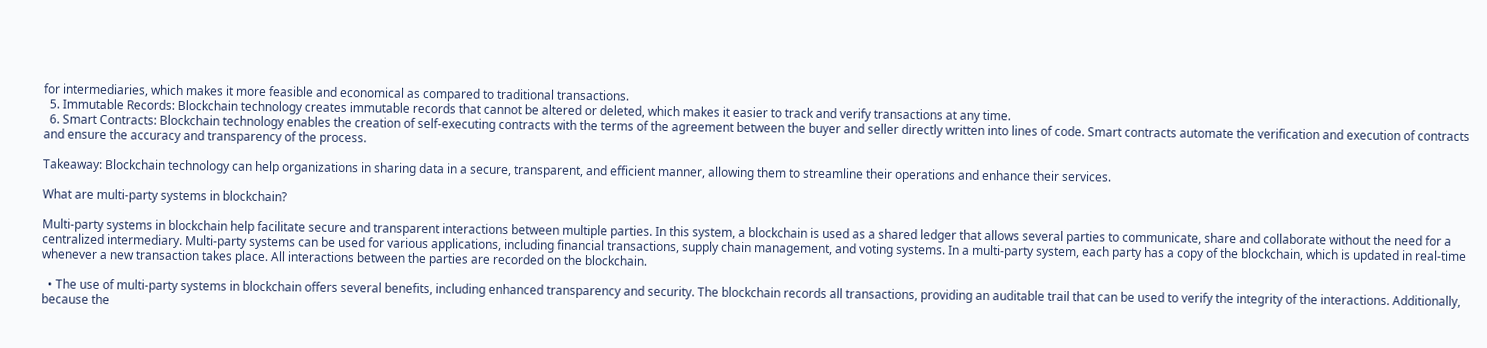for intermediaries, which makes it more feasible and economical as compared to traditional transactions.
  5. Immutable Records: Blockchain technology creates immutable records that cannot be altered or deleted, which makes it easier to track and verify transactions at any time.
  6. Smart Contracts: Blockchain technology enables the creation of self-executing contracts with the terms of the agreement between the buyer and seller directly written into lines of code. Smart contracts automate the verification and execution of contracts and ensure the accuracy and transparency of the process.

Takeaway: Blockchain technology can help organizations in sharing data in a secure, transparent, and efficient manner, allowing them to streamline their operations and enhance their services.

What are multi-party systems in blockchain?

Multi-party systems in blockchain help facilitate secure and transparent interactions between multiple parties. In this system, a blockchain is used as a shared ledger that allows several parties to communicate, share and collaborate without the need for a centralized intermediary. Multi-party systems can be used for various applications, including financial transactions, supply chain management, and voting systems. In a multi-party system, each party has a copy of the blockchain, which is updated in real-time whenever a new transaction takes place. All interactions between the parties are recorded on the blockchain.

  • The use of multi-party systems in blockchain offers several benefits, including enhanced transparency and security. The blockchain records all transactions, providing an auditable trail that can be used to verify the integrity of the interactions. Additionally, because the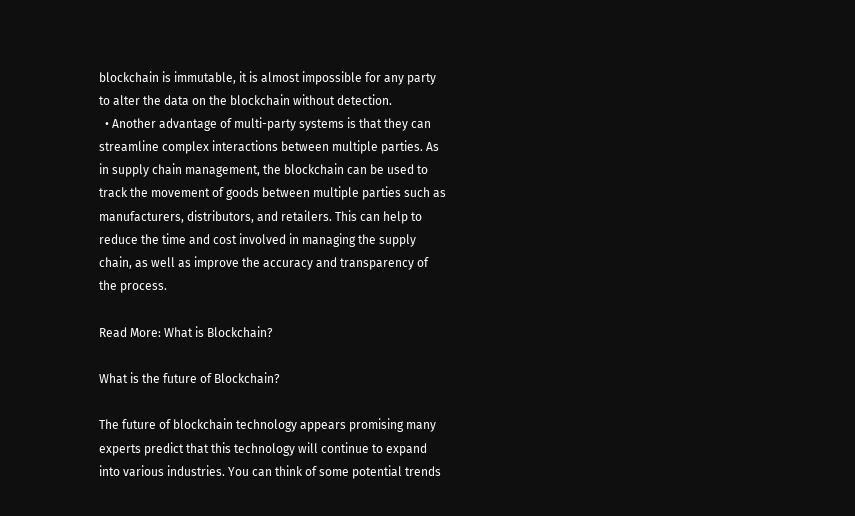blockchain is immutable, it is almost impossible for any party to alter the data on the blockchain without detection.
  • Another advantage of multi-party systems is that they can streamline complex interactions between multiple parties. As in supply chain management, the blockchain can be used to track the movement of goods between multiple parties such as manufacturers, distributors, and retailers. This can help to reduce the time and cost involved in managing the supply chain, as well as improve the accuracy and transparency of the process.

Read More: What is Blockchain?

What is the future of Blockchain?

The future of blockchain technology appears promising many experts predict that this technology will continue to expand into various industries. You can think of some potential trends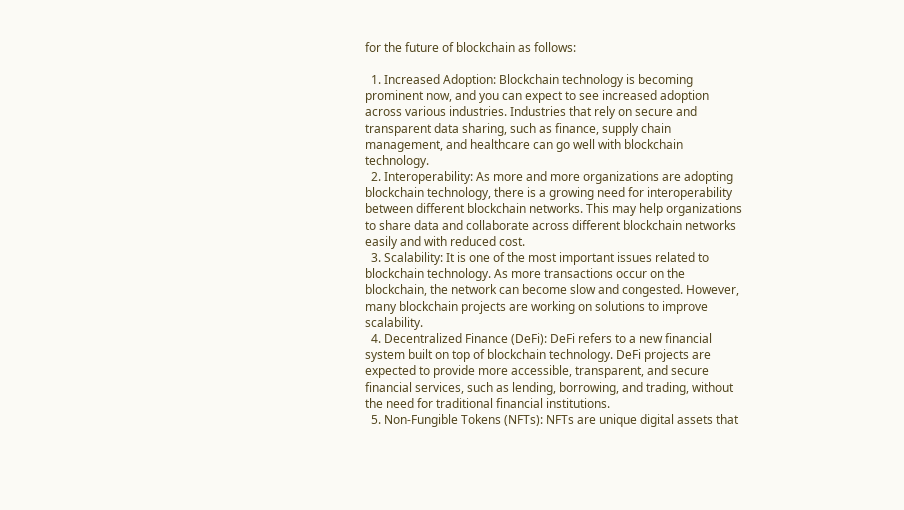for the future of blockchain as follows:

  1. Increased Adoption: Blockchain technology is becoming prominent now, and you can expect to see increased adoption across various industries. Industries that rely on secure and transparent data sharing, such as finance, supply chain management, and healthcare can go well with blockchain technology.
  2. Interoperability: As more and more organizations are adopting blockchain technology, there is a growing need for interoperability between different blockchain networks. This may help organizations to share data and collaborate across different blockchain networks easily and with reduced cost.
  3. Scalability: It is one of the most important issues related to blockchain technology. As more transactions occur on the blockchain, the network can become slow and congested. However, many blockchain projects are working on solutions to improve scalability.
  4. Decentralized Finance (DeFi): DeFi refers to a new financial system built on top of blockchain technology. DeFi projects are expected to provide more accessible, transparent, and secure financial services, such as lending, borrowing, and trading, without the need for traditional financial institutions.
  5. Non-Fungible Tokens (NFTs): NFTs are unique digital assets that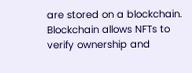are stored on a blockchain. Blockchain allows NFTs to verify ownership and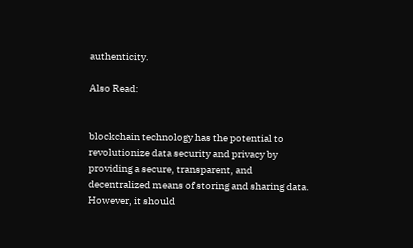authenticity.

Also Read:


blockchain technology has the potential to revolutionize data security and privacy by providing a secure, transparent, and decentralized means of storing and sharing data. However, it should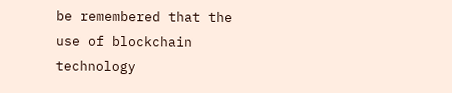be remembered that the use of blockchain technology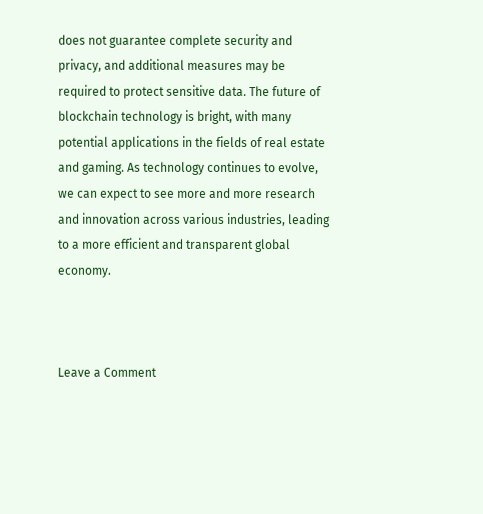does not guarantee complete security and privacy, and additional measures may be required to protect sensitive data. The future of blockchain technology is bright, with many potential applications in the fields of real estate and gaming. As technology continues to evolve, we can expect to see more and more research and innovation across various industries, leading to a more efficient and transparent global economy.



Leave a Comment